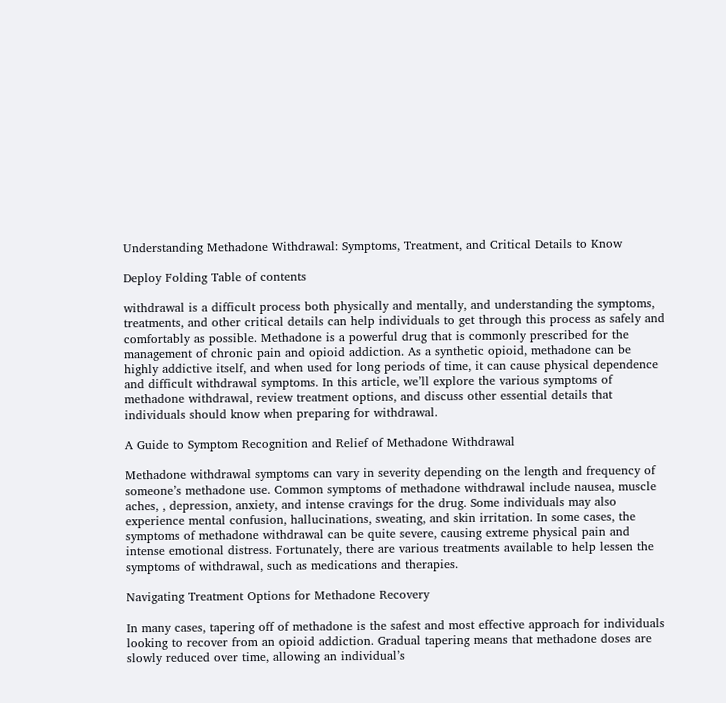Understanding Methadone Withdrawal: Symptoms, Treatment, and Critical Details to Know

Deploy Folding Table of contents

withdrawal is a difficult process both physically and mentally, and understanding the symptoms, treatments, and other critical details can help individuals to get through this process as safely and comfortably as possible. Methadone is a powerful drug that is commonly prescribed for the management of chronic pain and opioid addiction. As a synthetic opioid, methadone can be highly addictive itself, and when used for long periods of time, it can cause physical dependence and difficult withdrawal symptoms. In this article, we’ll explore the various symptoms of methadone withdrawal, review treatment options, and discuss other essential details that individuals should know when preparing for withdrawal.

A Guide to Symptom Recognition and Relief of Methadone Withdrawal

Methadone withdrawal symptoms can vary in severity depending on the length and frequency of someone’s methadone use. Common symptoms of methadone withdrawal include nausea, muscle aches, , depression, anxiety, and intense cravings for the drug. Some individuals may also experience mental confusion, hallucinations, sweating, and skin irritation. In some cases, the symptoms of methadone withdrawal can be quite severe, causing extreme physical pain and intense emotional distress. Fortunately, there are various treatments available to help lessen the symptoms of withdrawal, such as medications and therapies.

Navigating Treatment Options for Methadone Recovery

In many cases, tapering off of methadone is the safest and most effective approach for individuals looking to recover from an opioid addiction. Gradual tapering means that methadone doses are slowly reduced over time, allowing an individual’s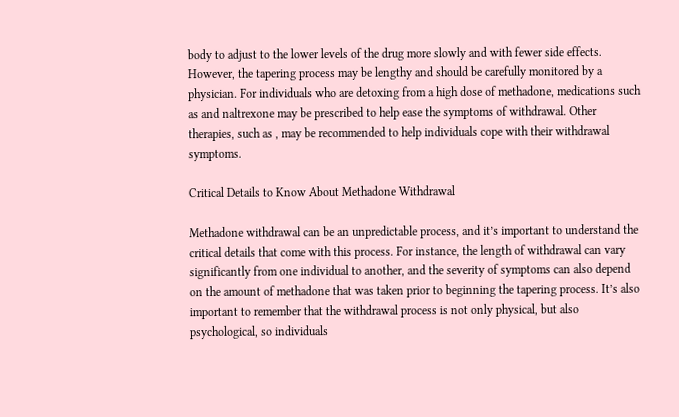body to adjust to the lower levels of the drug more slowly and with fewer side effects. However, the tapering process may be lengthy and should be carefully monitored by a physician. For individuals who are detoxing from a high dose of methadone, medications such as and naltrexone may be prescribed to help ease the symptoms of withdrawal. Other therapies, such as , may be recommended to help individuals cope with their withdrawal symptoms.

Critical Details to Know About Methadone Withdrawal

Methadone withdrawal can be an unpredictable process, and it’s important to understand the critical details that come with this process. For instance, the length of withdrawal can vary significantly from one individual to another, and the severity of symptoms can also depend on the amount of methadone that was taken prior to beginning the tapering process. It’s also important to remember that the withdrawal process is not only physical, but also psychological, so individuals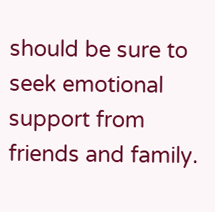should be sure to seek emotional support from friends and family.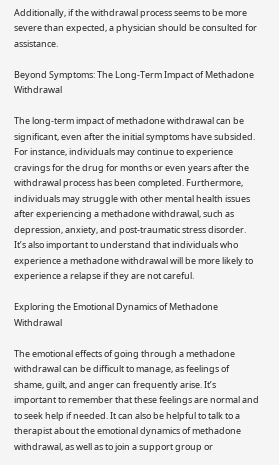Additionally, if the withdrawal process seems to be more severe than expected, a physician should be consulted for assistance.

Beyond Symptoms: The Long-Term Impact of Methadone Withdrawal

The long-term impact of methadone withdrawal can be significant, even after the initial symptoms have subsided. For instance, individuals may continue to experience cravings for the drug for months or even years after the withdrawal process has been completed. Furthermore, individuals may struggle with other mental health issues after experiencing a methadone withdrawal, such as depression, anxiety, and post-traumatic stress disorder. It’s also important to understand that individuals who experience a methadone withdrawal will be more likely to experience a relapse if they are not careful.

Exploring the Emotional Dynamics of Methadone Withdrawal

The emotional effects of going through a methadone withdrawal can be difficult to manage, as feelings of shame, guilt, and anger can frequently arise. It’s important to remember that these feelings are normal and to seek help if needed. It can also be helpful to talk to a therapist about the emotional dynamics of methadone withdrawal, as well as to join a support group or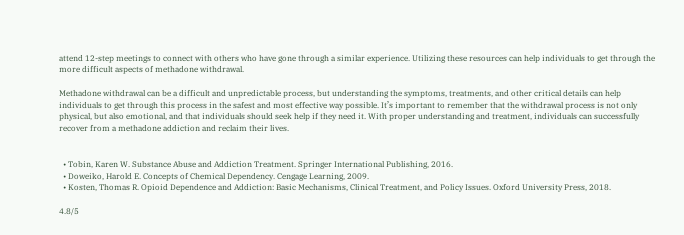attend 12-step meetings to connect with others who have gone through a similar experience. Utilizing these resources can help individuals to get through the more difficult aspects of methadone withdrawal.

Methadone withdrawal can be a difficult and unpredictable process, but understanding the symptoms, treatments, and other critical details can help individuals to get through this process in the safest and most effective way possible. It’s important to remember that the withdrawal process is not only physical, but also emotional, and that individuals should seek help if they need it. With proper understanding and treatment, individuals can successfully recover from a methadone addiction and reclaim their lives.


  • Tobin, Karen W. Substance Abuse and Addiction Treatment. Springer International Publishing, 2016.
  • Doweiko, Harold E. Concepts of Chemical Dependency. Cengage Learning, 2009.
  • Kosten, Thomas R. Opioid Dependence and Addiction: Basic Mechanisms, Clinical Treatment, and Policy Issues. Oxford University Press, 2018.

4.8/5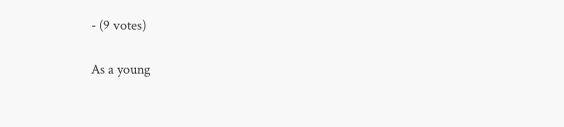- (9 votes)

As a young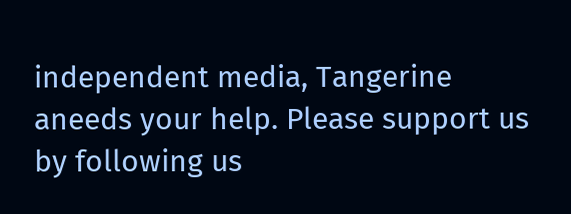independent media, Tangerine aneeds your help. Please support us by following us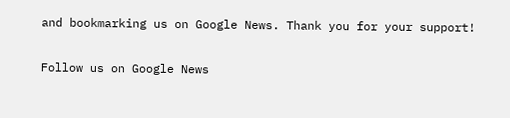and bookmarking us on Google News. Thank you for your support!

Follow us on Google News